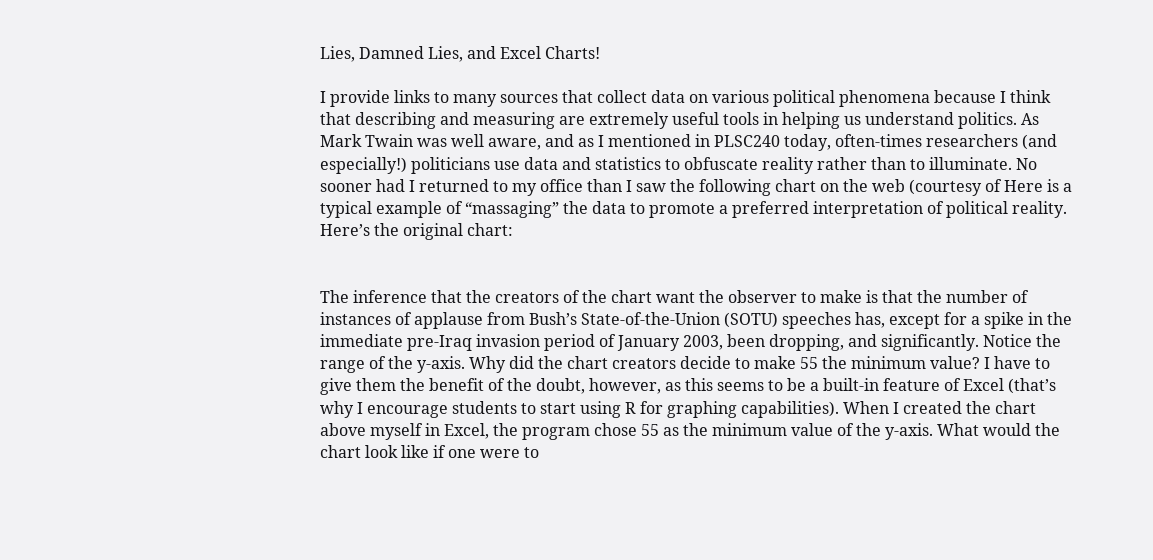Lies, Damned Lies, and Excel Charts!

I provide links to many sources that collect data on various political phenomena because I think that describing and measuring are extremely useful tools in helping us understand politics. As Mark Twain was well aware, and as I mentioned in PLSC240 today, often-times researchers (and especially!) politicians use data and statistics to obfuscate reality rather than to illuminate. No sooner had I returned to my office than I saw the following chart on the web (courtesy of Here is a typical example of “massaging” the data to promote a preferred interpretation of political reality. Here’s the original chart:


The inference that the creators of the chart want the observer to make is that the number of instances of applause from Bush’s State-of-the-Union (SOTU) speeches has, except for a spike in the immediate pre-Iraq invasion period of January 2003, been dropping, and significantly. Notice the range of the y-axis. Why did the chart creators decide to make 55 the minimum value? I have to give them the benefit of the doubt, however, as this seems to be a built-in feature of Excel (that’s why I encourage students to start using R for graphing capabilities). When I created the chart above myself in Excel, the program chose 55 as the minimum value of the y-axis. What would the chart look like if one were to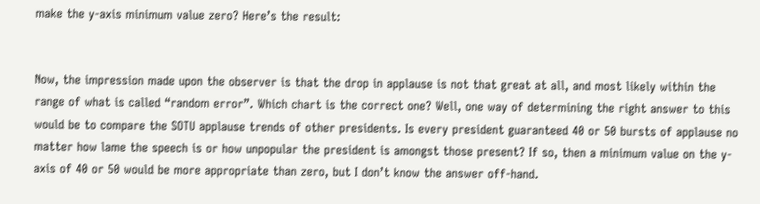make the y-axis minimum value zero? Here’s the result:


Now, the impression made upon the observer is that the drop in applause is not that great at all, and most likely within the range of what is called “random error”. Which chart is the correct one? Well, one way of determining the right answer to this would be to compare the SOTU applause trends of other presidents. Is every president guaranteed 40 or 50 bursts of applause no matter how lame the speech is or how unpopular the president is amongst those present? If so, then a minimum value on the y-axis of 40 or 50 would be more appropriate than zero, but I don’t know the answer off-hand.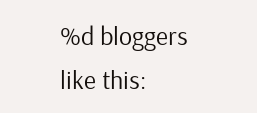%d bloggers like this: